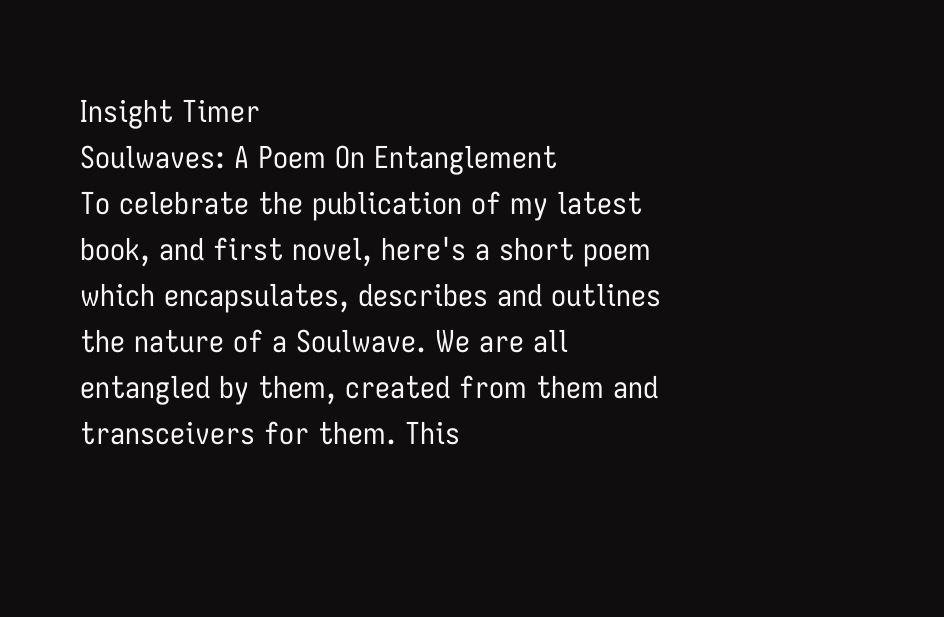Insight Timer
Soulwaves: A Poem On Entanglement
To celebrate the publication of my latest book, and first novel, here's a short poem which encapsulates, describes and outlines the nature of a Soulwave. We are all entangled by them, created from them and transceivers for them. This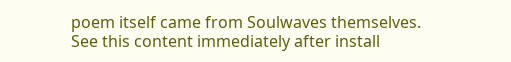poem itself came from Soulwaves themselves.
See this content immediately after install